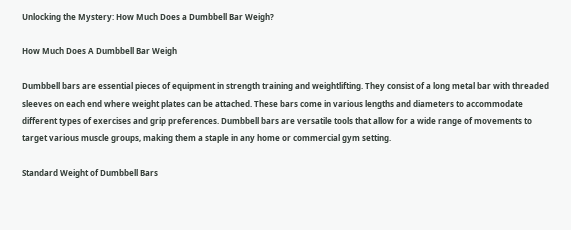Unlocking the Mystery: How Much Does a Dumbbell Bar Weigh?

How Much Does A Dumbbell Bar Weigh

Dumbbell bars are essential pieces of equipment in strength training and weightlifting. They consist of a long metal bar with threaded sleeves on each end where weight plates can be attached. These bars come in various lengths and diameters to accommodate different types of exercises and grip preferences. Dumbbell bars are versatile tools that allow for a wide range of movements to target various muscle groups, making them a staple in any home or commercial gym setting.

Standard Weight of Dumbbell Bars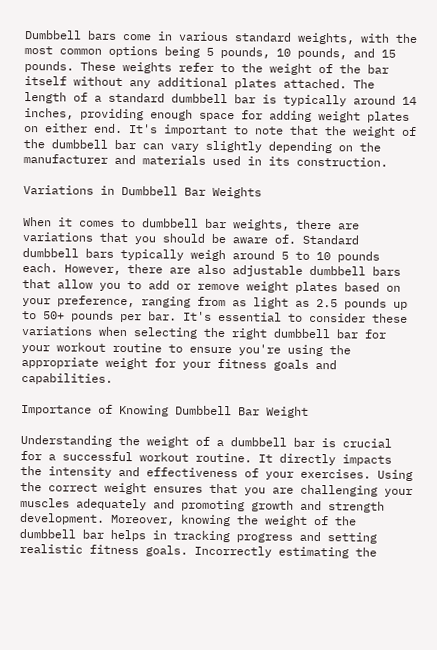Dumbbell bars come in various standard weights, with the most common options being 5 pounds, 10 pounds, and 15 pounds. These weights refer to the weight of the bar itself without any additional plates attached. The length of a standard dumbbell bar is typically around 14 inches, providing enough space for adding weight plates on either end. It's important to note that the weight of the dumbbell bar can vary slightly depending on the manufacturer and materials used in its construction.

Variations in Dumbbell Bar Weights

When it comes to dumbbell bar weights, there are variations that you should be aware of. Standard dumbbell bars typically weigh around 5 to 10 pounds each. However, there are also adjustable dumbbell bars that allow you to add or remove weight plates based on your preference, ranging from as light as 2.5 pounds up to 50+ pounds per bar. It's essential to consider these variations when selecting the right dumbbell bar for your workout routine to ensure you're using the appropriate weight for your fitness goals and capabilities.

Importance of Knowing Dumbbell Bar Weight

Understanding the weight of a dumbbell bar is crucial for a successful workout routine. It directly impacts the intensity and effectiveness of your exercises. Using the correct weight ensures that you are challenging your muscles adequately and promoting growth and strength development. Moreover, knowing the weight of the dumbbell bar helps in tracking progress and setting realistic fitness goals. Incorrectly estimating the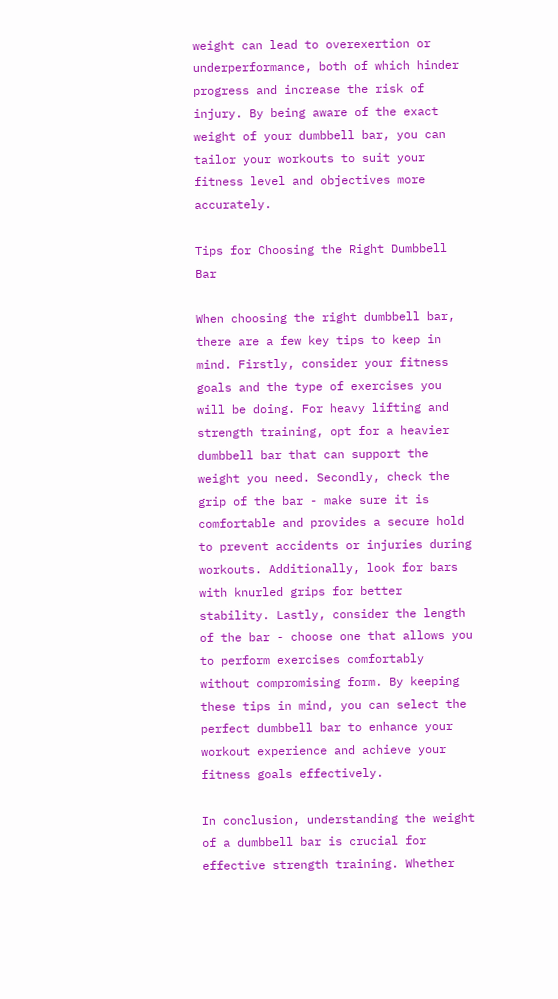weight can lead to overexertion or underperformance, both of which hinder progress and increase the risk of injury. By being aware of the exact weight of your dumbbell bar, you can tailor your workouts to suit your fitness level and objectives more accurately.

Tips for Choosing the Right Dumbbell Bar

When choosing the right dumbbell bar, there are a few key tips to keep in mind. Firstly, consider your fitness goals and the type of exercises you will be doing. For heavy lifting and strength training, opt for a heavier dumbbell bar that can support the weight you need. Secondly, check the grip of the bar - make sure it is comfortable and provides a secure hold to prevent accidents or injuries during workouts. Additionally, look for bars with knurled grips for better stability. Lastly, consider the length of the bar - choose one that allows you to perform exercises comfortably without compromising form. By keeping these tips in mind, you can select the perfect dumbbell bar to enhance your workout experience and achieve your fitness goals effectively.

In conclusion, understanding the weight of a dumbbell bar is crucial for effective strength training. Whether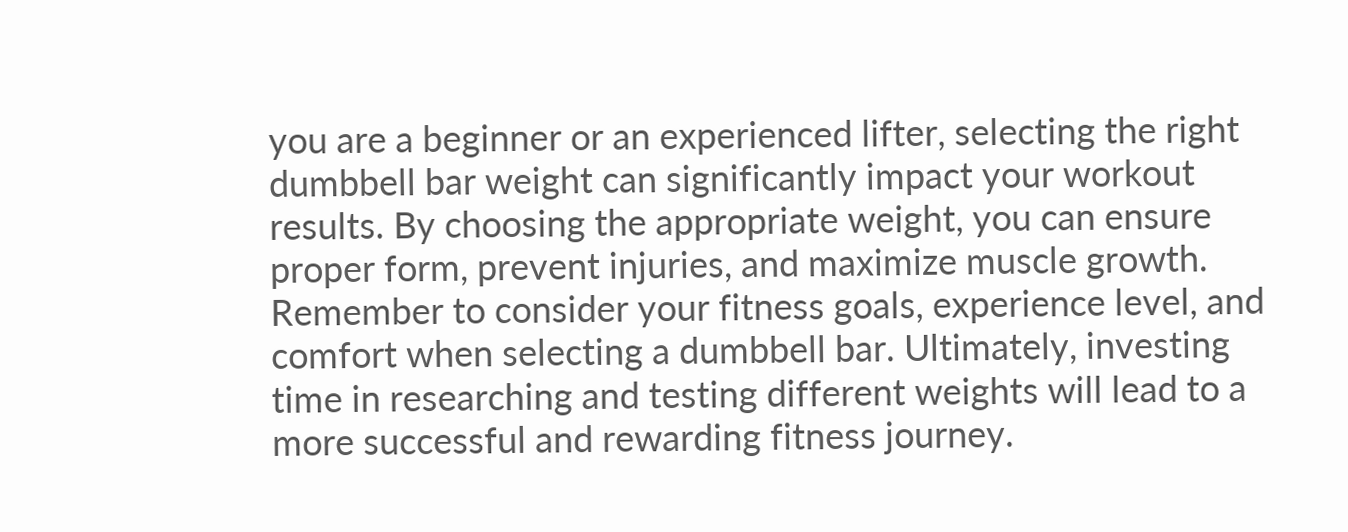you are a beginner or an experienced lifter, selecting the right dumbbell bar weight can significantly impact your workout results. By choosing the appropriate weight, you can ensure proper form, prevent injuries, and maximize muscle growth. Remember to consider your fitness goals, experience level, and comfort when selecting a dumbbell bar. Ultimately, investing time in researching and testing different weights will lead to a more successful and rewarding fitness journey.